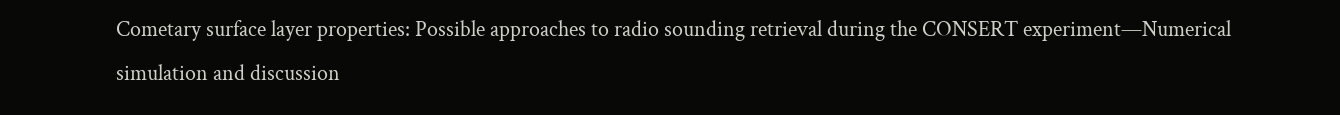Cometary surface layer properties: Possible approaches to radio sounding retrieval during the CONSERT experiment—Numerical simulation and discussion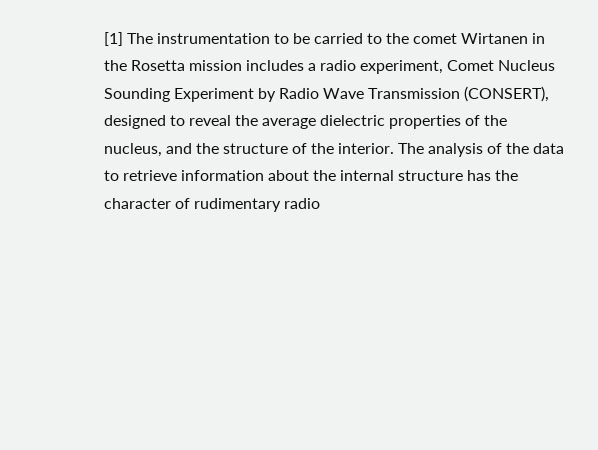[1] The instrumentation to be carried to the comet Wirtanen in the Rosetta mission includes a radio experiment, Comet Nucleus Sounding Experiment by Radio Wave Transmission (CONSERT), designed to reveal the average dielectric properties of the nucleus, and the structure of the interior. The analysis of the data to retrieve information about the internal structure has the character of rudimentary radio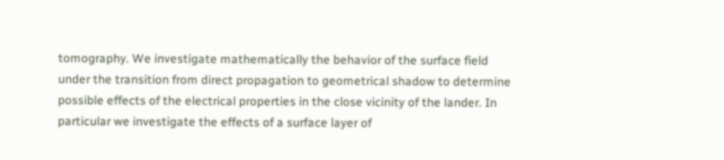tomography. We investigate mathematically the behavior of the surface field under the transition from direct propagation to geometrical shadow to determine possible effects of the electrical properties in the close vicinity of the lander. In particular we investigate the effects of a surface layer of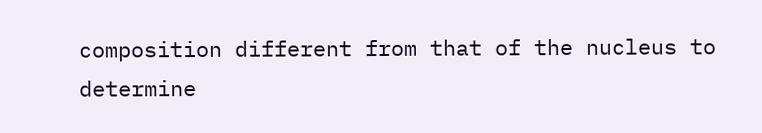composition different from that of the nucleus to determine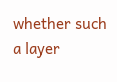whether such a layer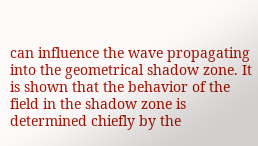can influence the wave propagating into the geometrical shadow zone. It is shown that the behavior of the field in the shadow zone is determined chiefly by the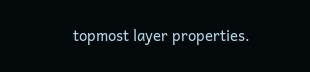topmost layer properties.